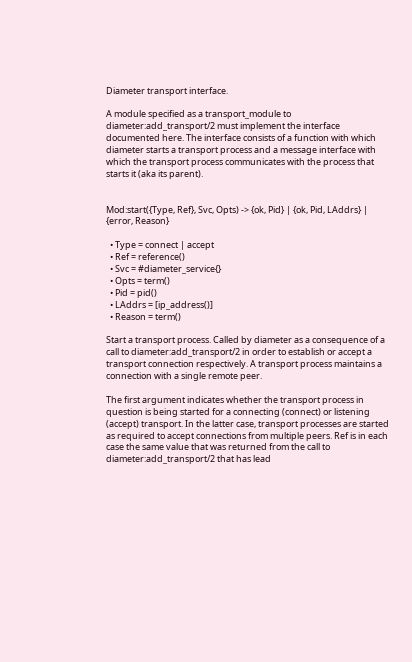Diameter transport interface.

A module specified as a transport_module to diameter:add_transport/2 must implement the interface documented here. The interface consists of a function with which diameter starts a transport process and a message interface with which the transport process communicates with the process that starts it (aka its parent).


Mod:start({Type, Ref}, Svc, Opts) -> {ok, Pid} | {ok, Pid, LAddrs} | {error, Reason}

  • Type = connect | accept
  • Ref = reference()
  • Svc = #diameter_service{}
  • Opts = term()
  • Pid = pid()
  • LAddrs = [ip_address()]
  • Reason = term()

Start a transport process. Called by diameter as a consequence of a call to diameter:add_transport/2 in order to establish or accept a transport connection respectively. A transport process maintains a connection with a single remote peer.

The first argument indicates whether the transport process in question is being started for a connecting (connect) or listening (accept) transport. In the latter case, transport processes are started as required to accept connections from multiple peers. Ref is in each case the same value that was returned from the call to diameter:add_transport/2 that has lead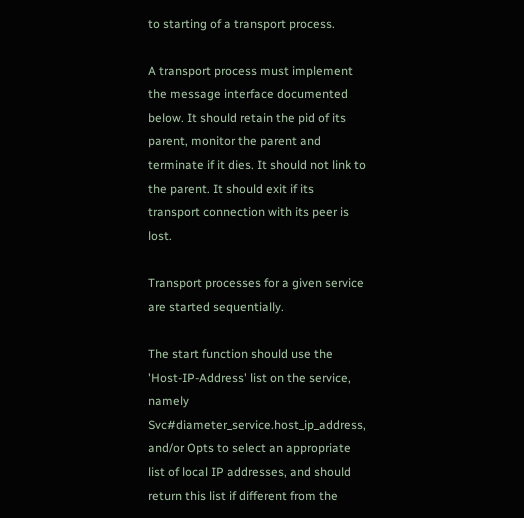to starting of a transport process.

A transport process must implement the message interface documented below. It should retain the pid of its parent, monitor the parent and terminate if it dies. It should not link to the parent. It should exit if its transport connection with its peer is lost.

Transport processes for a given service are started sequentially.

The start function should use the 'Host-IP-Address' list on the service, namely Svc#diameter_service.host_ip_address, and/or Opts to select an appropriate list of local IP addresses, and should return this list if different from the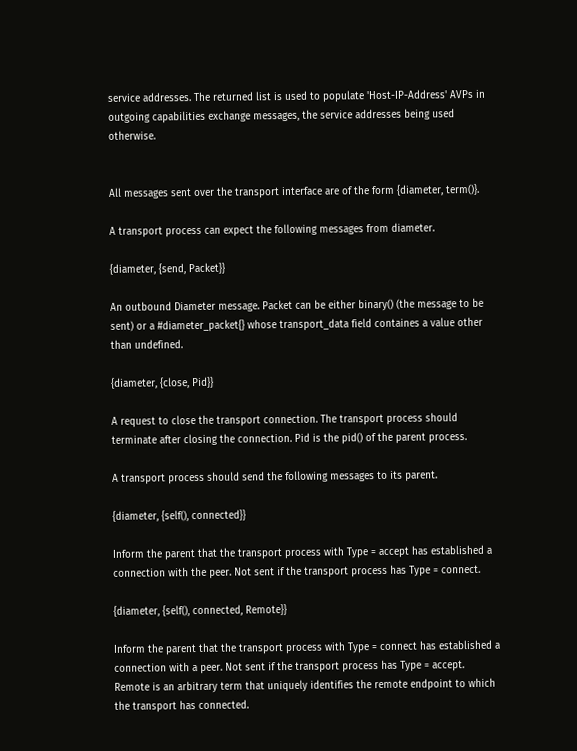service addresses. The returned list is used to populate 'Host-IP-Address' AVPs in outgoing capabilities exchange messages, the service addresses being used otherwise.


All messages sent over the transport interface are of the form {diameter, term()}.

A transport process can expect the following messages from diameter.

{diameter, {send, Packet}}

An outbound Diameter message. Packet can be either binary() (the message to be sent) or a #diameter_packet{} whose transport_data field containes a value other than undefined.

{diameter, {close, Pid}}

A request to close the transport connection. The transport process should terminate after closing the connection. Pid is the pid() of the parent process.

A transport process should send the following messages to its parent.

{diameter, {self(), connected}}

Inform the parent that the transport process with Type = accept has established a connection with the peer. Not sent if the transport process has Type = connect.

{diameter, {self(), connected, Remote}}

Inform the parent that the transport process with Type = connect has established a connection with a peer. Not sent if the transport process has Type = accept. Remote is an arbitrary term that uniquely identifies the remote endpoint to which the transport has connected.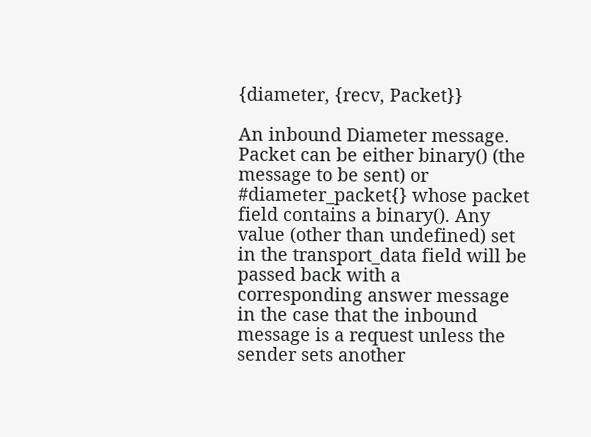{diameter, {recv, Packet}}

An inbound Diameter message. Packet can be either binary() (the message to be sent) or #diameter_packet{} whose packet field contains a binary(). Any value (other than undefined) set in the transport_data field will be passed back with a corresponding answer message in the case that the inbound message is a request unless the sender sets another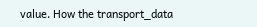value. How the transport_data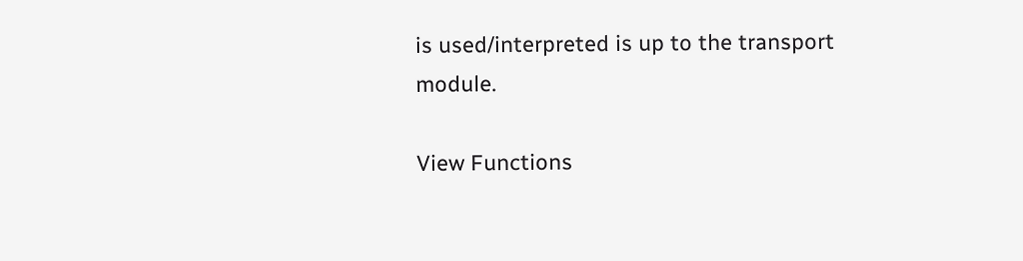is used/interpreted is up to the transport module.

View Functions